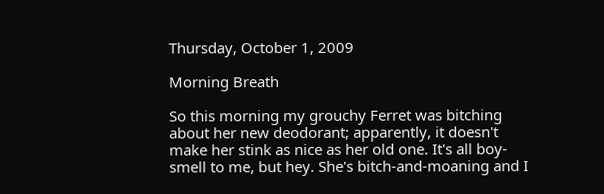Thursday, October 1, 2009

Morning Breath

So this morning my grouchy Ferret was bitching about her new deodorant; apparently, it doesn't make her stink as nice as her old one. It's all boy-smell to me, but hey. She's bitch-and-moaning and I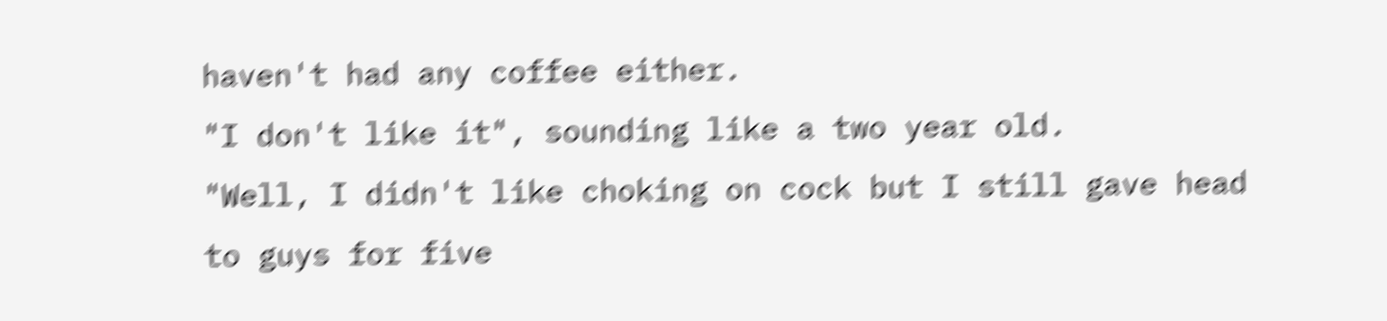haven't had any coffee either.
"I don't like it", sounding like a two year old.
"Well, I didn't like choking on cock but I still gave head to guys for five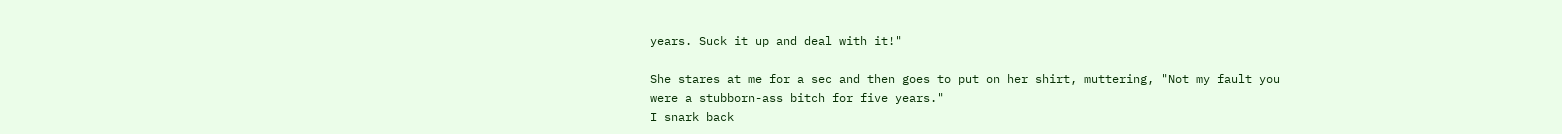years. Suck it up and deal with it!"

She stares at me for a sec and then goes to put on her shirt, muttering, "Not my fault you were a stubborn-ass bitch for five years."
I snark back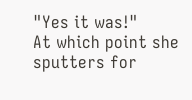"Yes it was!"
At which point she sputters for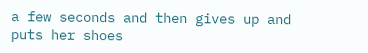a few seconds and then gives up and puts her shoes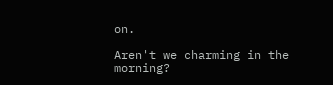on.

Aren't we charming in the morning?